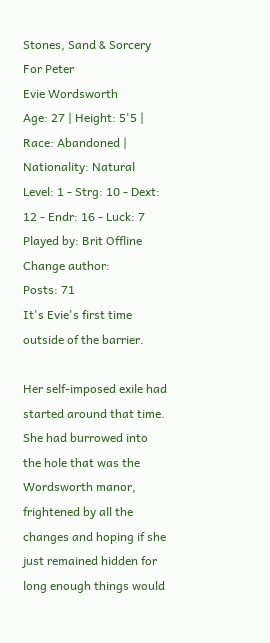Stones, Sand & Sorcery
For Peter
Evie Wordsworth
Age: 27 | Height: 5'5 | Race: Abandoned | Nationality: Natural
Level: 1 - Strg: 10 - Dext: 12 - Endr: 16 - Luck: 7
Played by: Brit Offline
Change author:
Posts: 71
It's Evie's first time outside of the barrier.

Her self-imposed exile had started around that time. She had burrowed into the hole that was the Wordsworth manor, frightened by all the changes and hoping if she just remained hidden for long enough things would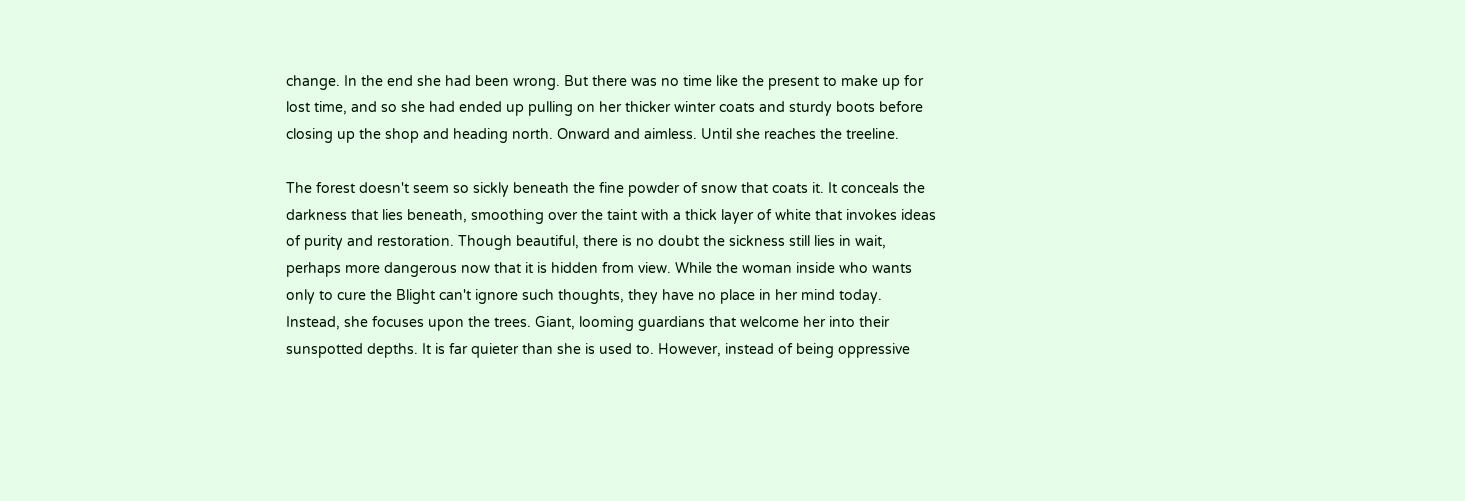change. In the end she had been wrong. But there was no time like the present to make up for lost time, and so she had ended up pulling on her thicker winter coats and sturdy boots before closing up the shop and heading north. Onward and aimless. Until she reaches the treeline.

The forest doesn't seem so sickly beneath the fine powder of snow that coats it. It conceals the darkness that lies beneath, smoothing over the taint with a thick layer of white that invokes ideas of purity and restoration. Though beautiful, there is no doubt the sickness still lies in wait, perhaps more dangerous now that it is hidden from view. While the woman inside who wants only to cure the Blight can't ignore such thoughts, they have no place in her mind today. Instead, she focuses upon the trees. Giant, looming guardians that welcome her into their sunspotted depths. It is far quieter than she is used to. However, instead of being oppressive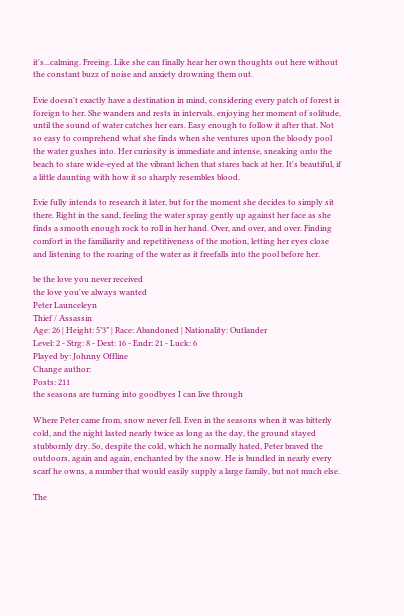it's...calming. Freeing. Like she can finally hear her own thoughts out here without the constant buzz of noise and anxiety drowning them out.

Evie doesn't exactly have a destination in mind, considering every patch of forest is foreign to her. She wanders and rests in intervals, enjoying her moment of solitude, until the sound of water catches her ears. Easy enough to follow it after that. Not so easy to comprehend what she finds when she ventures upon the bloody pool the water gushes into. Her curiosity is immediate and intense, sneaking onto the beach to stare wide-eyed at the vibrant lichen that stares back at her. It's beautiful, if a little daunting with how it so sharply resembles blood.

Evie fully intends to research it later, but for the moment she decides to simply sit there. Right in the sand, feeling the water spray gently up against her face as she finds a smooth enough rock to roll in her hand. Over, and over, and over. Finding comfort in the familiarity and repetitiveness of the motion, letting her eyes close and listening to the roaring of the water as it freefalls into the pool before her.

be the love you never received
the love you've always wanted
Peter Launceleyn
Thief / Assassin
Age: 26 | Height: 5’3” | Race: Abandoned | Nationality: Outlander
Level: 2 - Strg: 8 - Dext: 16 - Endr: 21 - Luck: 6
Played by: Johnny Offline
Change author:
Posts: 211
the seasons are turning into goodbyes I can live through

Where Peter came from, snow never fell. Even in the seasons when it was bitterly cold, and the night lasted nearly twice as long as the day, the ground stayed stubbornly dry. So, despite the cold, which he normally hated, Peter braved the outdoors, again and again, enchanted by the snow. He is bundled in nearly every scarf he owns, a number that would easily supply a large family, but not much else.

The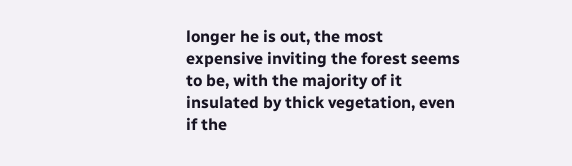longer he is out, the most expensive inviting the forest seems to be, with the majority of it insulated by thick vegetation, even if the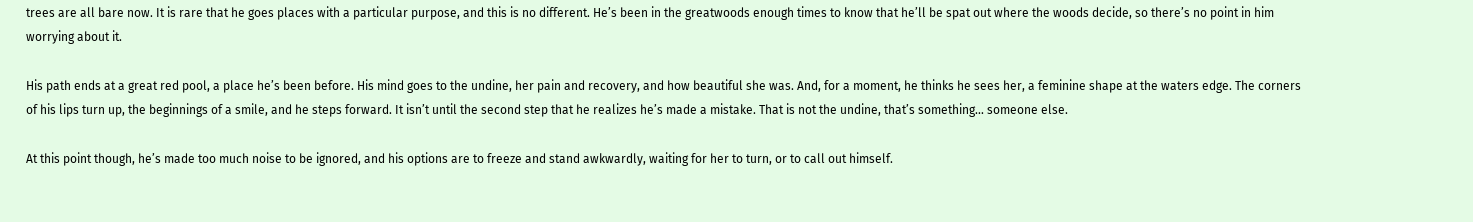trees are all bare now. It is rare that he goes places with a particular purpose, and this is no different. He’s been in the greatwoods enough times to know that he’ll be spat out where the woods decide, so there’s no point in him worrying about it.

His path ends at a great red pool, a place he’s been before. His mind goes to the undine, her pain and recovery, and how beautiful she was. And, for a moment, he thinks he sees her, a feminine shape at the waters edge. The corners of his lips turn up, the beginnings of a smile, and he steps forward. It isn’t until the second step that he realizes he’s made a mistake. That is not the undine, that’s something... someone else.

At this point though, he’s made too much noise to be ignored, and his options are to freeze and stand awkwardly, waiting for her to turn, or to call out himself.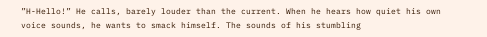”H-Hello!” He calls, barely louder than the current. When he hears how quiet his own voice sounds, he wants to smack himself. The sounds of his stumbling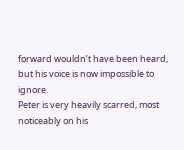forward wouldn’t have been heard, but his voice is now impossible to ignore.
Peter is very heavily scarred, most noticeably on his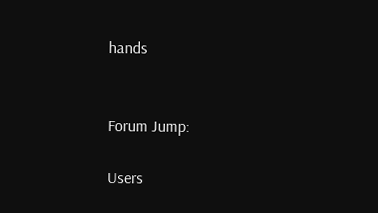hands


Forum Jump:

Users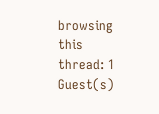browsing this thread: 1 Guest(s)